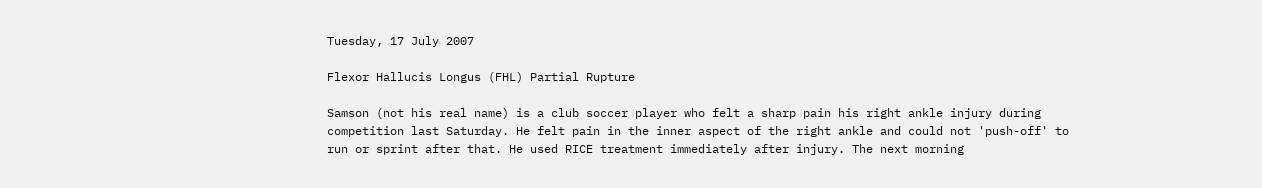Tuesday, 17 July 2007

Flexor Hallucis Longus (FHL) Partial Rupture

Samson (not his real name) is a club soccer player who felt a sharp pain his right ankle injury during competition last Saturday. He felt pain in the inner aspect of the right ankle and could not 'push-off' to run or sprint after that. He used RICE treatment immediately after injury. The next morning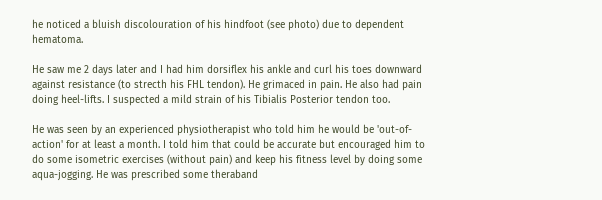he noticed a bluish discolouration of his hindfoot (see photo) due to dependent hematoma.

He saw me 2 days later and I had him dorsiflex his ankle and curl his toes downward against resistance (to strecth his FHL tendon). He grimaced in pain. He also had pain doing heel-lifts. I suspected a mild strain of his Tibialis Posterior tendon too.

He was seen by an experienced physiotherapist who told him he would be 'out-of-action' for at least a month. I told him that could be accurate but encouraged him to do some isometric exercises (without pain) and keep his fitness level by doing some aqua-jogging. He was prescribed some theraband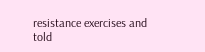resistance exercises and told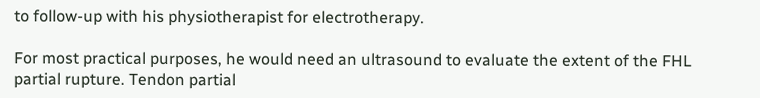to follow-up with his physiotherapist for electrotherapy.

For most practical purposes, he would need an ultrasound to evaluate the extent of the FHL partial rupture. Tendon partial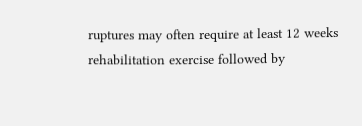ruptures may often require at least 12 weeks rehabilitation exercise followed by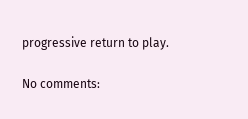progressive return to play.

No comments: